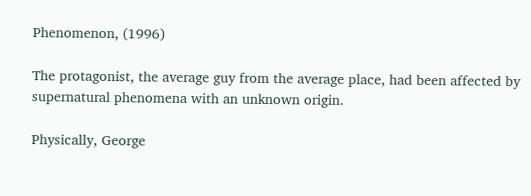Phenomenon, (1996)

The protagonist, the average guy from the average place, had been affected by supernatural phenomena with an unknown origin.

Physically, George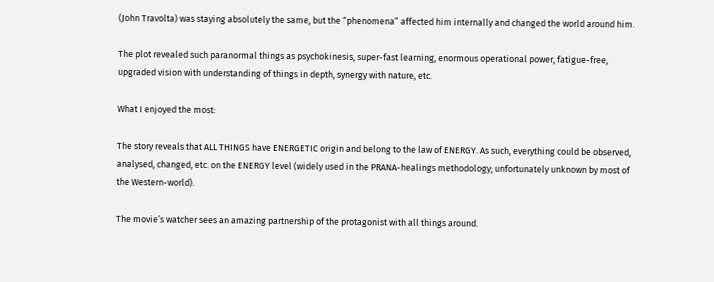(John Travolta) was staying absolutely the same, but the “phenomena” affected him internally and changed the world around him.

The plot revealed such paranormal things as psychokinesis, super-fast learning, enormous operational power, fatigue-free, upgraded vision with understanding of things in depth, synergy with nature, etc.

What I enjoyed the most:

The story reveals that ALL THINGS have ENERGETIC origin and belong to the law of ENERGY. As such, everything could be observed, analysed, changed, etc. on the ENERGY level (widely used in the PRANA-healings methodology; unfortunately unknown by most of the Western-world).

The movie’s watcher sees an amazing partnership of the protagonist with all things around.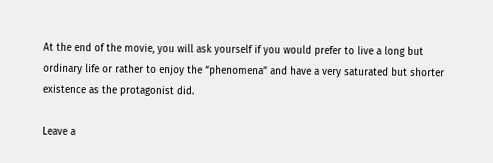At the end of the movie, you will ask yourself if you would prefer to live a long but ordinary life or rather to enjoy the “phenomena” and have a very saturated but shorter existence as the protagonist did.

Leave a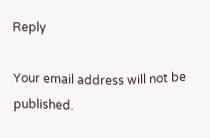Reply

Your email address will not be published.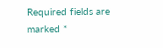Required fields are marked *